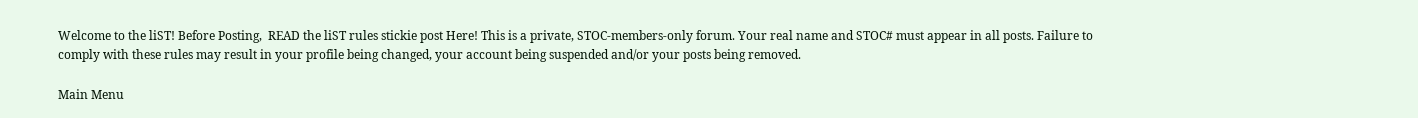Welcome to the liST! Before Posting,  READ the liST rules stickie post Here! This is a private, STOC-members-only forum. Your real name and STOC# must appear in all posts. Failure to comply with these rules may result in your profile being changed, your account being suspended and/or your posts being removed.

Main Menu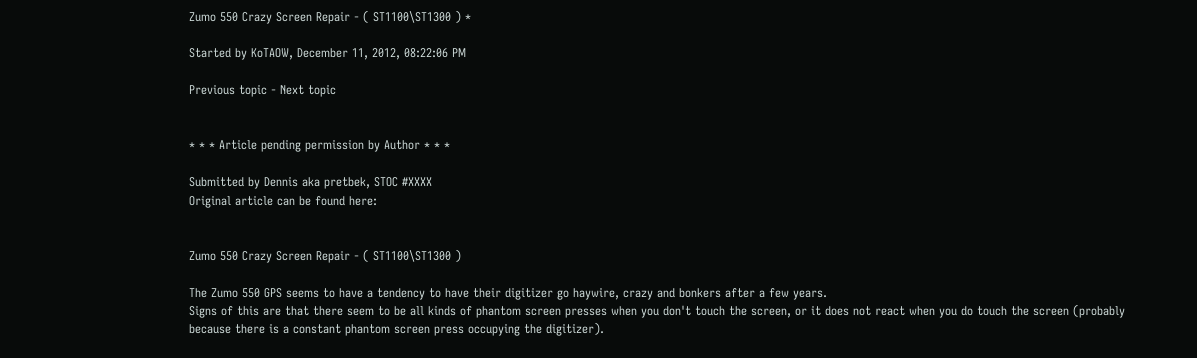Zumo 550 Crazy Screen Repair - ( ST1100\ST1300 ) *

Started by KoTAOW, December 11, 2012, 08:22:06 PM

Previous topic - Next topic


* * * Article pending permission by Author * * *

Submitted by Dennis aka pretbek, STOC #XXXX
Original article can be found here:


Zumo 550 Crazy Screen Repair - ( ST1100\ST1300 )

The Zumo 550 GPS seems to have a tendency to have their digitizer go haywire, crazy and bonkers after a few years.
Signs of this are that there seem to be all kinds of phantom screen presses when you don't touch the screen, or it does not react when you do touch the screen (probably because there is a constant phantom screen press occupying the digitizer).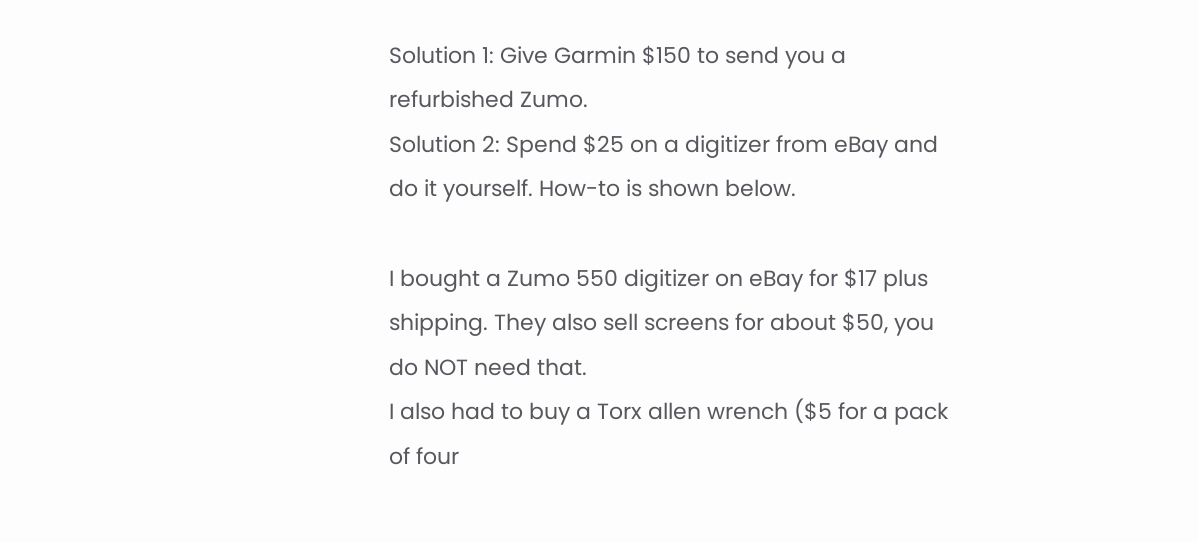Solution 1: Give Garmin $150 to send you a refurbished Zumo.
Solution 2: Spend $25 on a digitizer from eBay and do it yourself. How-to is shown below.

I bought a Zumo 550 digitizer on eBay for $17 plus shipping. They also sell screens for about $50, you do NOT need that.
I also had to buy a Torx allen wrench ($5 for a pack of four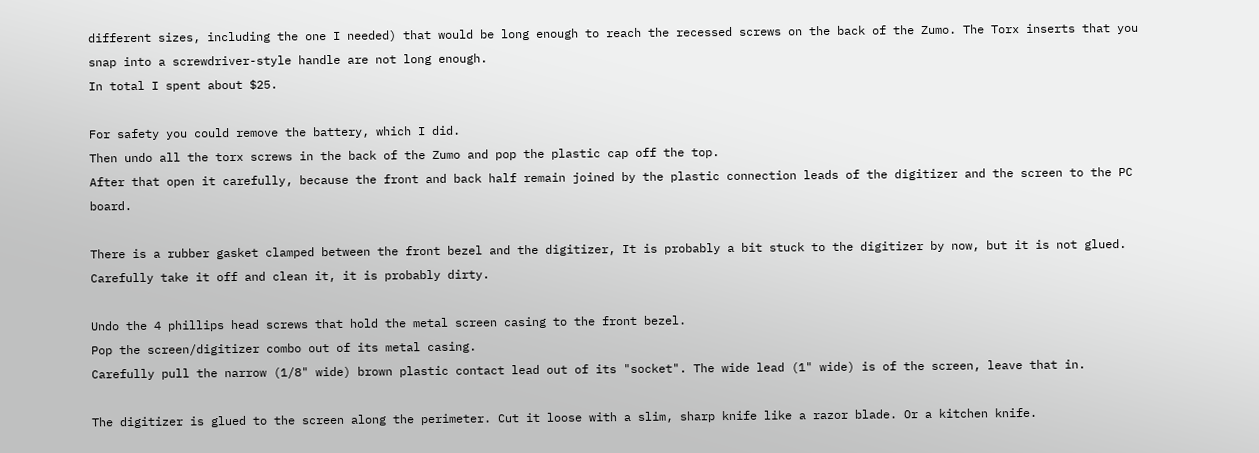different sizes, including the one I needed) that would be long enough to reach the recessed screws on the back of the Zumo. The Torx inserts that you snap into a screwdriver-style handle are not long enough.
In total I spent about $25.

For safety you could remove the battery, which I did.
Then undo all the torx screws in the back of the Zumo and pop the plastic cap off the top.
After that open it carefully, because the front and back half remain joined by the plastic connection leads of the digitizer and the screen to the PC board.

There is a rubber gasket clamped between the front bezel and the digitizer, It is probably a bit stuck to the digitizer by now, but it is not glued. Carefully take it off and clean it, it is probably dirty.

Undo the 4 phillips head screws that hold the metal screen casing to the front bezel.
Pop the screen/digitizer combo out of its metal casing.
Carefully pull the narrow (1/8" wide) brown plastic contact lead out of its "socket". The wide lead (1" wide) is of the screen, leave that in.

The digitizer is glued to the screen along the perimeter. Cut it loose with a slim, sharp knife like a razor blade. Or a kitchen knife.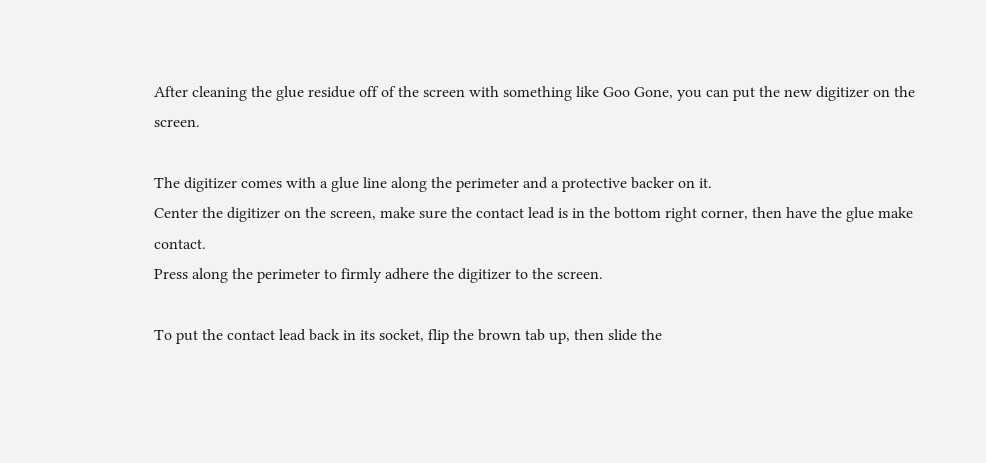After cleaning the glue residue off of the screen with something like Goo Gone, you can put the new digitizer on the screen.

The digitizer comes with a glue line along the perimeter and a protective backer on it.
Center the digitizer on the screen, make sure the contact lead is in the bottom right corner, then have the glue make contact.
Press along the perimeter to firmly adhere the digitizer to the screen.

To put the contact lead back in its socket, flip the brown tab up, then slide the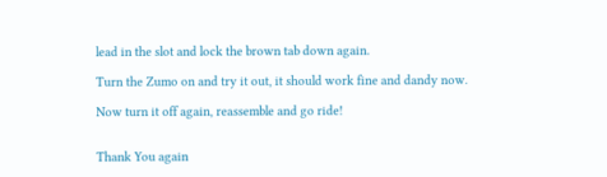lead in the slot and lock the brown tab down again.

Turn the Zumo on and try it out, it should work fine and dandy now.

Now turn it off again, reassemble and go ride!


Thank You again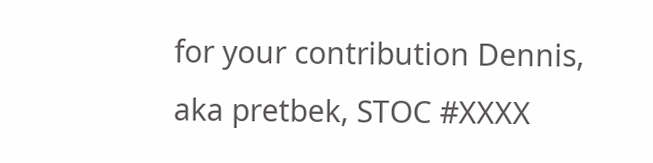for your contribution Dennis, aka pretbek, STOC #XXXX